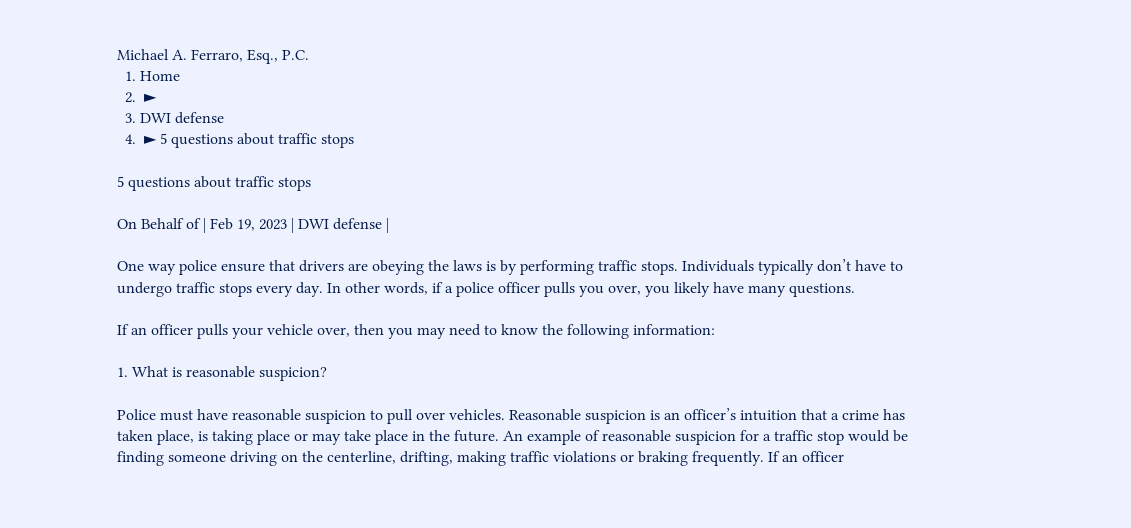Michael A. Ferraro, Esq., P.C.
  1. Home
  2.  ►
  3. DWI defense
  4.  ► 5 questions about traffic stops

5 questions about traffic stops

On Behalf of | Feb 19, 2023 | DWI defense |

One way police ensure that drivers are obeying the laws is by performing traffic stops. Individuals typically don’t have to undergo traffic stops every day. In other words, if a police officer pulls you over, you likely have many questions.

If an officer pulls your vehicle over, then you may need to know the following information:

1. What is reasonable suspicion?

Police must have reasonable suspicion to pull over vehicles. Reasonable suspicion is an officer’s intuition that a crime has taken place, is taking place or may take place in the future. An example of reasonable suspicion for a traffic stop would be finding someone driving on the centerline, drifting, making traffic violations or braking frequently. If an officer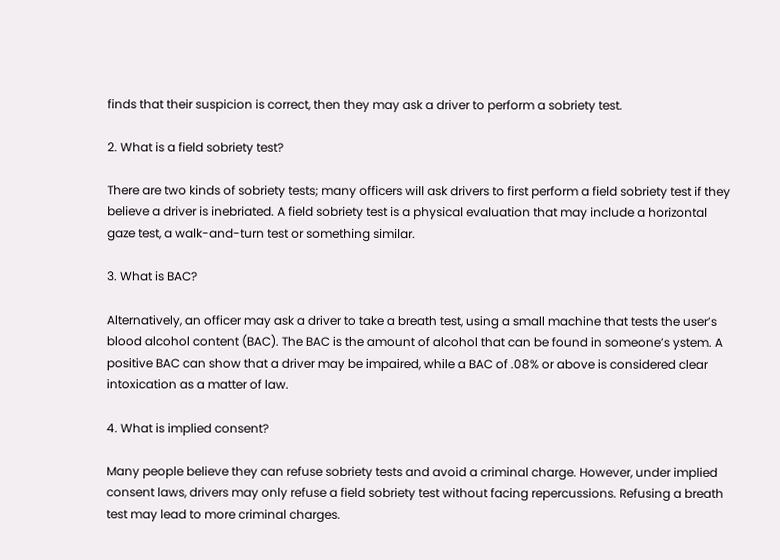finds that their suspicion is correct, then they may ask a driver to perform a sobriety test.

2. What is a field sobriety test?

There are two kinds of sobriety tests; many officers will ask drivers to first perform a field sobriety test if they believe a driver is inebriated. A field sobriety test is a physical evaluation that may include a horizontal gaze test, a walk-and-turn test or something similar.

3. What is BAC?

Alternatively, an officer may ask a driver to take a breath test, using a small machine that tests the user’s blood alcohol content (BAC). The BAC is the amount of alcohol that can be found in someone’s ystem. A positive BAC can show that a driver may be impaired, while a BAC of .08% or above is considered clear intoxication as a matter of law.

4. What is implied consent?

Many people believe they can refuse sobriety tests and avoid a criminal charge. However, under implied consent laws, drivers may only refuse a field sobriety test without facing repercussions. Refusing a breath test may lead to more criminal charges.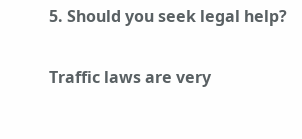5. Should you seek legal help?

Traffic laws are very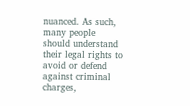nuanced. As such, many people should understand their legal rights to avoid or defend against criminal charges,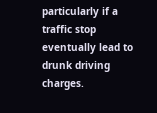particularly if a traffic stop eventually lead to drunk driving charges.